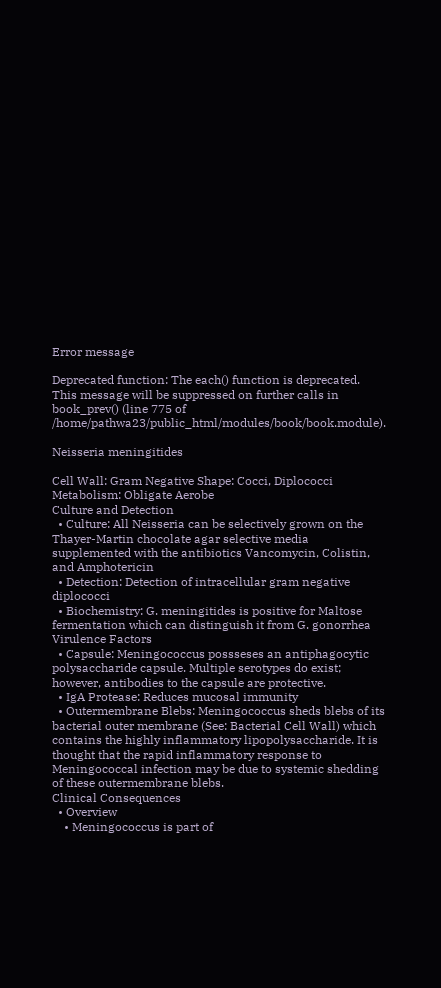Error message

Deprecated function: The each() function is deprecated. This message will be suppressed on further calls in book_prev() (line 775 of /home/pathwa23/public_html/modules/book/book.module).

Neisseria meningitides

Cell Wall: Gram Negative Shape: Cocci, Diplococci
Metabolism: Obligate Aerobe
Culture and Detection
  • Culture: All Neisseria can be selectively grown on the Thayer-Martin chocolate agar selective media supplemented with the antibiotics Vancomycin, Colistin, and Amphotericin
  • Detection: Detection of intracellular gram negative diplococci
  • Biochemistry: G. meningitides is positive for Maltose fermentation which can distinguish it from G. gonorrhea
Virulence Factors
  • Capsule: Meningococcus possseses an antiphagocytic polysaccharide capsule. Multiple serotypes do exist; however, antibodies to the capsule are protective.
  • IgA Protease: Reduces mucosal immunity
  • Outermembrane Blebs: Meningococcus sheds blebs of its bacterial outer membrane (See: Bacterial Cell Wall) which contains the highly inflammatory lipopolysaccharide. It is thought that the rapid inflammatory response to Meningococcal infection may be due to systemic shedding of these outermembrane blebs.
Clinical Consequences
  • Overview
    • Meningococcus is part of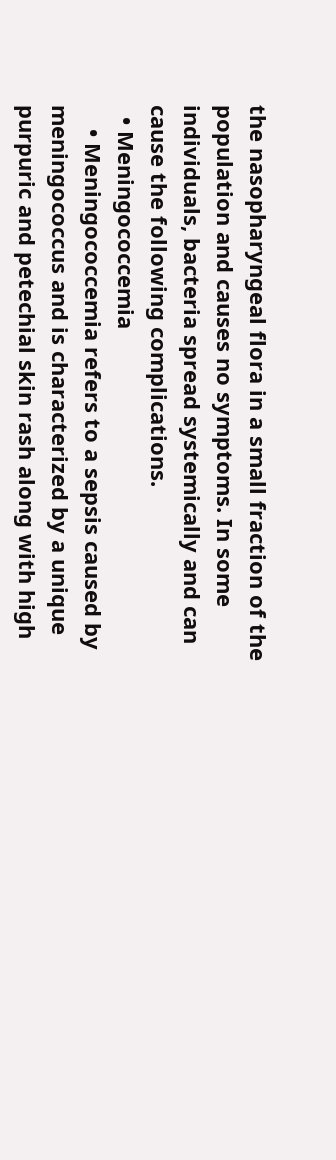the nasopharyngeal flora in a small fraction of the population and causes no symptoms. In some individuals, bacteria spread systemically and can cause the following complications.
  • Meningococcemia
    • Meningococcemia refers to a sepsis caused by meningococcus and is characterized by a unique purpuric and petechial skin rash along with high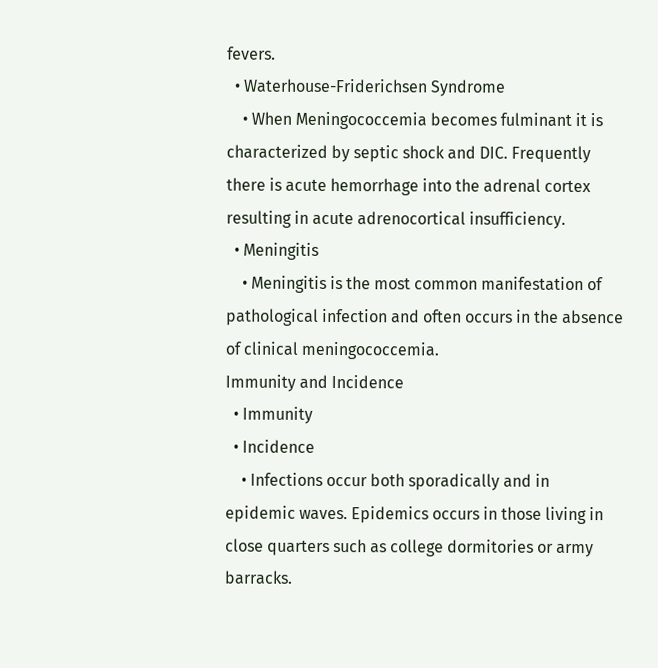fevers.
  • Waterhouse-Friderichsen Syndrome
    • When Meningococcemia becomes fulminant it is characterized by septic shock and DIC. Frequently there is acute hemorrhage into the adrenal cortex resulting in acute adrenocortical insufficiency.
  • Meningitis
    • Meningitis is the most common manifestation of pathological infection and often occurs in the absence of clinical meningococcemia.
Immunity and Incidence
  • Immunity
  • Incidence
    • Infections occur both sporadically and in epidemic waves. Epidemics occurs in those living in close quarters such as college dormitories or army barracks.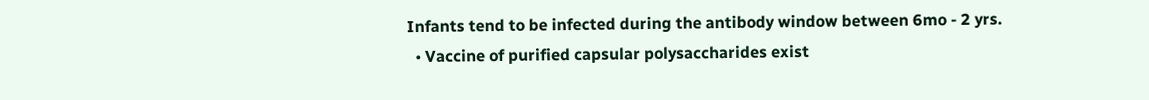Infants tend to be infected during the antibody window between 6mo - 2 yrs.
  • Vaccine of purified capsular polysaccharides exist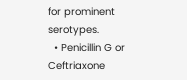for prominent serotypes.
  • Penicillin G or Ceftriaxone